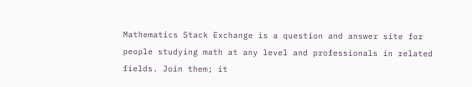Mathematics Stack Exchange is a question and answer site for people studying math at any level and professionals in related fields. Join them; it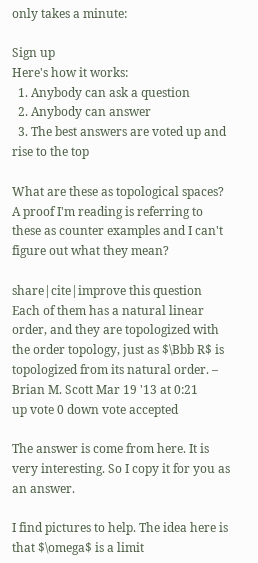only takes a minute:

Sign up
Here's how it works:
  1. Anybody can ask a question
  2. Anybody can answer
  3. The best answers are voted up and rise to the top

What are these as topological spaces? A proof I'm reading is referring to these as counter examples and I can't figure out what they mean?

share|cite|improve this question
Each of them has a natural linear order, and they are topologized with the order topology, just as $\Bbb R$ is topologized from its natural order. – Brian M. Scott Mar 19 '13 at 0:21
up vote 0 down vote accepted

The answer is come from here. It is very interesting. So I copy it for you as an answer.

I find pictures to help. The idea here is that $\omega$ is a limit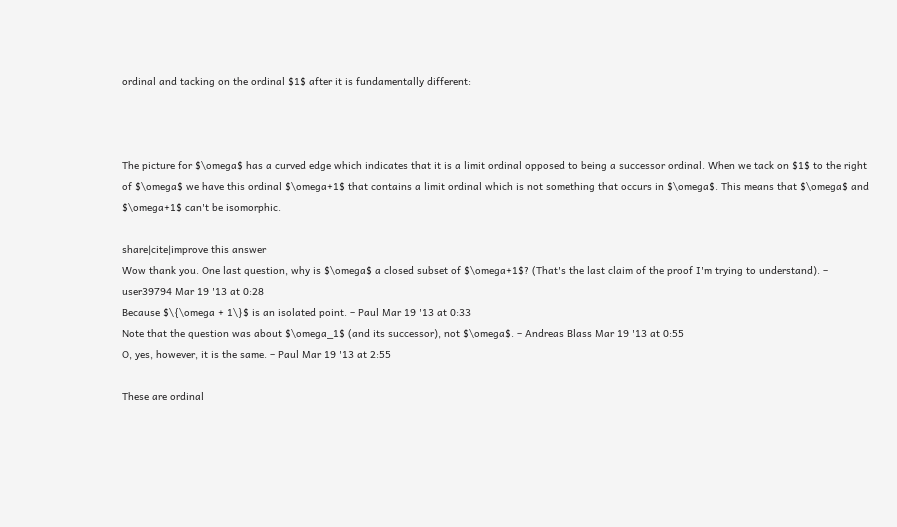ordinal and tacking on the ordinal $1$ after it is fundamentally different:



The picture for $\omega$ has a curved edge which indicates that it is a limit ordinal opposed to being a successor ordinal. When we tack on $1$ to the right of $\omega$ we have this ordinal $\omega+1$ that contains a limit ordinal which is not something that occurs in $\omega$. This means that $\omega$ and $\omega+1$ can't be isomorphic.

share|cite|improve this answer
Wow thank you. One last question, why is $\omega$ a closed subset of $\omega+1$? (That's the last claim of the proof I'm trying to understand). – user39794 Mar 19 '13 at 0:28
Because $\{\omega + 1\}$ is an isolated point. – Paul Mar 19 '13 at 0:33
Note that the question was about $\omega_1$ (and its successor), not $\omega$. – Andreas Blass Mar 19 '13 at 0:55
O, yes, however, it is the same. – Paul Mar 19 '13 at 2:55

These are ordinal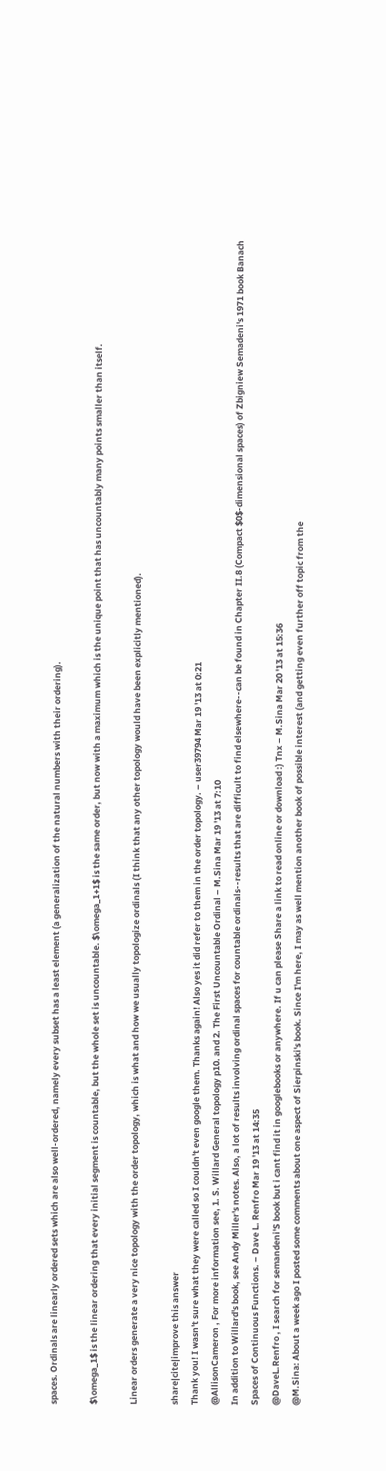spaces. Ordinals are linearly ordered sets which are also well-ordered, namely every subset has a least element (a generalization of the natural numbers with their ordering).

$\omega_1$ is the linear ordering that every initial segment is countable, but the whole set is uncountable. $\omega_1+1$ is the same order, but now with a maximum which is the unique point that has uncountably many points smaller than itself.

Linear orders generate a very nice topology with the order topology, which is what and how we usually topologize ordinals (I think that any other topology would have been explicitly mentioned).

share|cite|improve this answer
Thank you! I wasn't sure what they were called so I couldn't even google them. Thanks again! Also yes it did refer to them in the order topology. – user39794 Mar 19 '13 at 0:21
@AllisonCameron , For more information see, 1. S. Willard General topology p10. and 2. The First Uncountable Ordinal – M.Sina Mar 19 '13 at 7:10
In addition to Willard's book, see Andy Miller's notes. Also, a lot of results involving ordinal spaces for countable ordinals--results that are difficult to find elsewhere--can be found in Chapter II.8 (Compact $0$-dimensional spaces) of Zbigniew Semadeni's 1971 book Banach Spaces of Continuous Functions. – Dave L. Renfro Mar 19 '13 at 14:35
@DaveL.Renfro , I search for semandeni'S book but i cant find it in googlebooks or anywhere. If u can please Share a link to read online or download :) Tnx – M.Sina Mar 20 '13 at 15:36
@M.Sina: About a week ago I posted some comments about one aspect of Sierpinski's book. Since I'm here, I may as well mention another book of possible interest (and getting even further off topic from the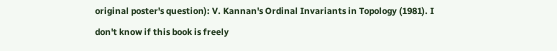original poster's question): V. Kannan's Ordinal Invariants in Topology (1981). I don't know if this book is freely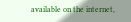available on the internet,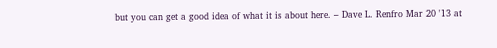but you can get a good idea of what it is about here. – Dave L. Renfro Mar 20 '13 at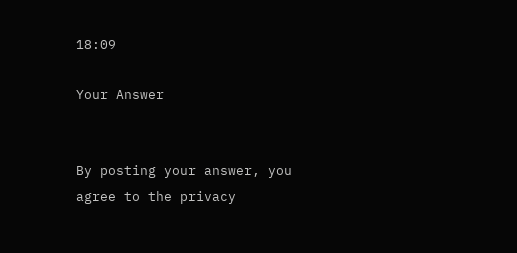18:09

Your Answer


By posting your answer, you agree to the privacy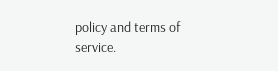policy and terms of service.